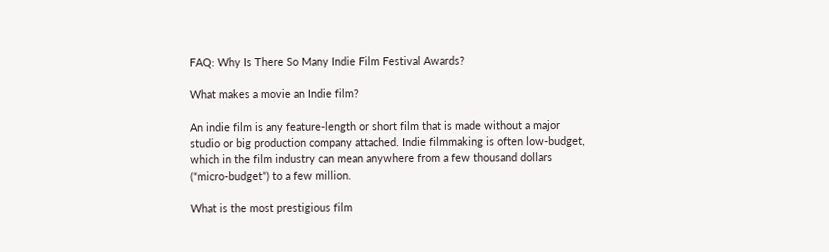FAQ: Why Is There So Many Indie Film Festival Awards?

What makes a movie an Indie film?

An indie film is any feature-length or short film that is made without a major studio or big production company attached. Indie filmmaking is often low-budget, which in the film industry can mean anywhere from a few thousand dollars (“micro-budget”) to a few million.

What is the most prestigious film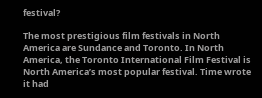festival?

The most prestigious film festivals in North America are Sundance and Toronto. In North America, the Toronto International Film Festival is North America’s most popular festival. Time wrote it had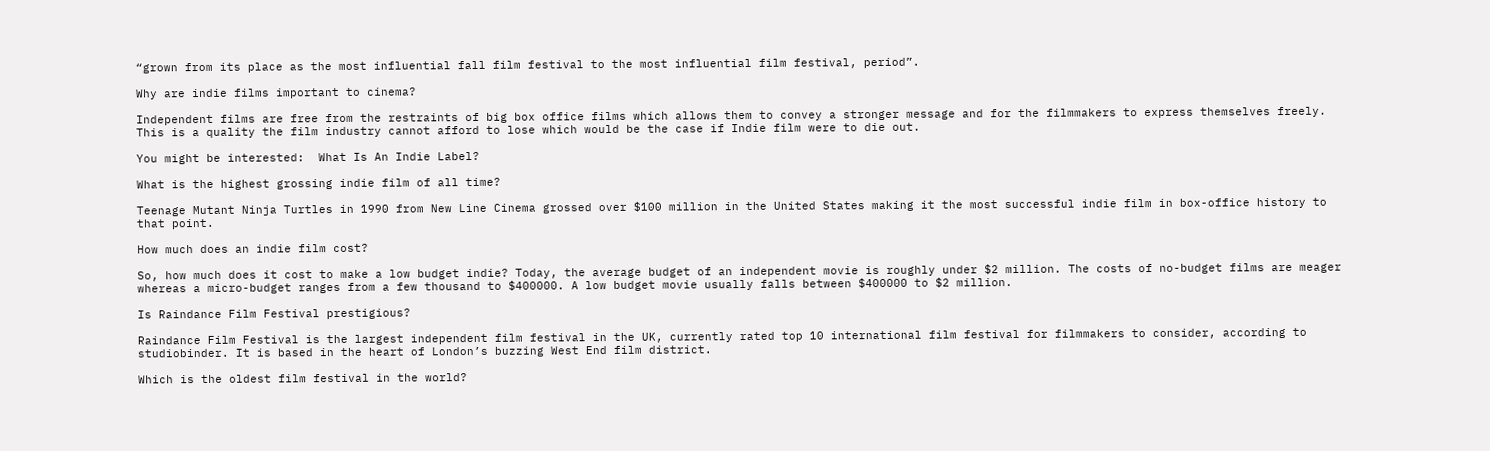“grown from its place as the most influential fall film festival to the most influential film festival, period”.

Why are indie films important to cinema?

Independent films are free from the restraints of big box office films which allows them to convey a stronger message and for the filmmakers to express themselves freely. This is a quality the film industry cannot afford to lose which would be the case if Indie film were to die out.

You might be interested:  What Is An Indie Label?

What is the highest grossing indie film of all time?

Teenage Mutant Ninja Turtles in 1990 from New Line Cinema grossed over $100 million in the United States making it the most successful indie film in box-office history to that point.

How much does an indie film cost?

So, how much does it cost to make a low budget indie? Today, the average budget of an independent movie is roughly under $2 million. The costs of no-budget films are meager whereas a micro-budget ranges from a few thousand to $400000. A low budget movie usually falls between $400000 to $2 million.

Is Raindance Film Festival prestigious?

Raindance Film Festival is the largest independent film festival in the UK, currently rated top 10 international film festival for filmmakers to consider, according to studiobinder. It is based in the heart of London’s buzzing West End film district.

Which is the oldest film festival in the world?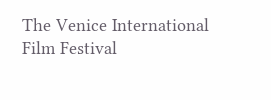The Venice International Film Festival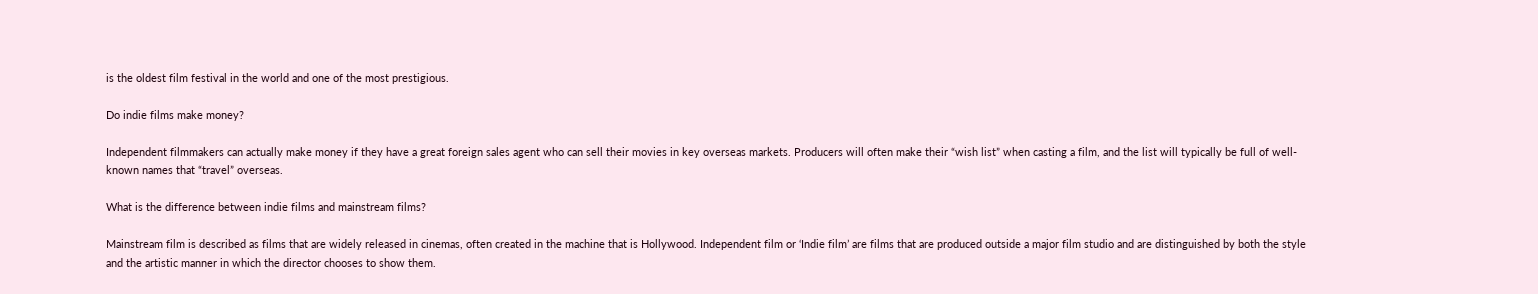is the oldest film festival in the world and one of the most prestigious.

Do indie films make money?

Independent filmmakers can actually make money if they have a great foreign sales agent who can sell their movies in key overseas markets. Producers will often make their “wish list” when casting a film, and the list will typically be full of well-known names that “travel” overseas.

What is the difference between indie films and mainstream films?

Mainstream film is described as films that are widely released in cinemas, often created in the machine that is Hollywood. Independent film or ‘Indie film’ are films that are produced outside a major film studio and are distinguished by both the style and the artistic manner in which the director chooses to show them.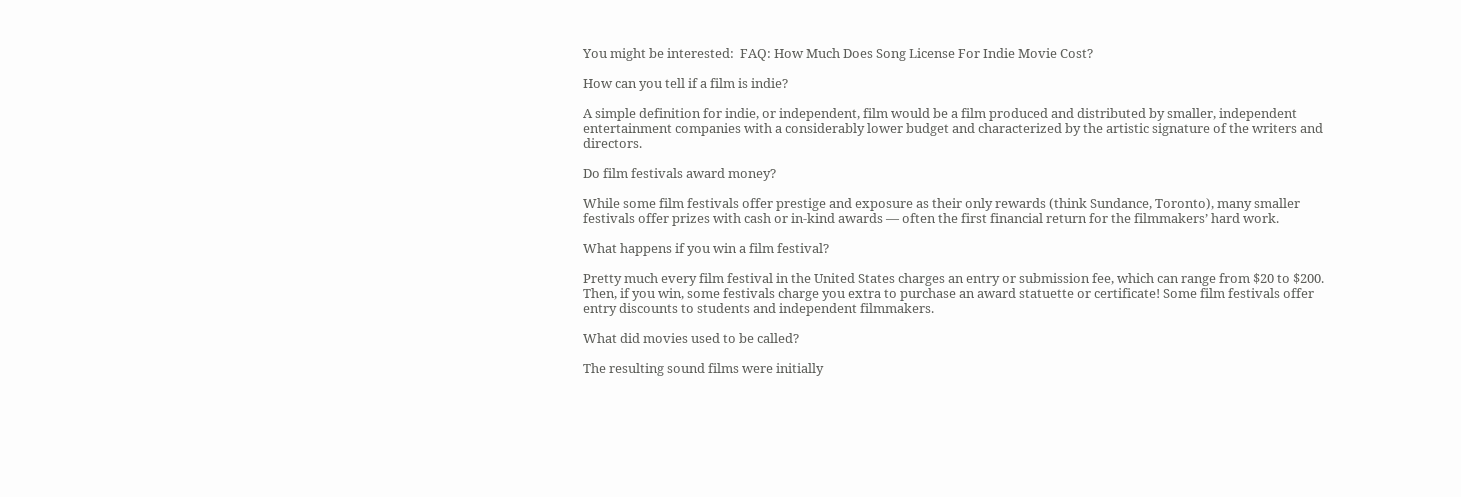You might be interested:  FAQ: How Much Does Song License For Indie Movie Cost?

How can you tell if a film is indie?

A simple definition for indie, or independent, film would be a film produced and distributed by smaller, independent entertainment companies with a considerably lower budget and characterized by the artistic signature of the writers and directors.

Do film festivals award money?

While some film festivals offer prestige and exposure as their only rewards (think Sundance, Toronto), many smaller festivals offer prizes with cash or in-kind awards — often the first financial return for the filmmakers’ hard work.

What happens if you win a film festival?

Pretty much every film festival in the United States charges an entry or submission fee, which can range from $20 to $200. Then, if you win, some festivals charge you extra to purchase an award statuette or certificate! Some film festivals offer entry discounts to students and independent filmmakers.

What did movies used to be called?

The resulting sound films were initially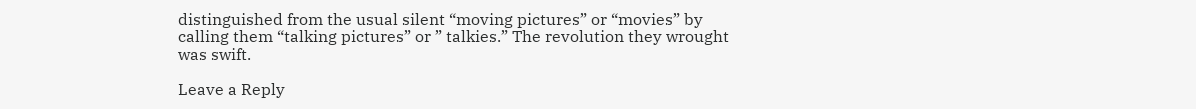distinguished from the usual silent “moving pictures” or “movies” by calling them “talking pictures” or ” talkies.” The revolution they wrought was swift.

Leave a Reply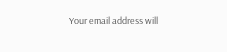Your email address will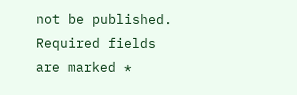not be published. Required fields are marked *